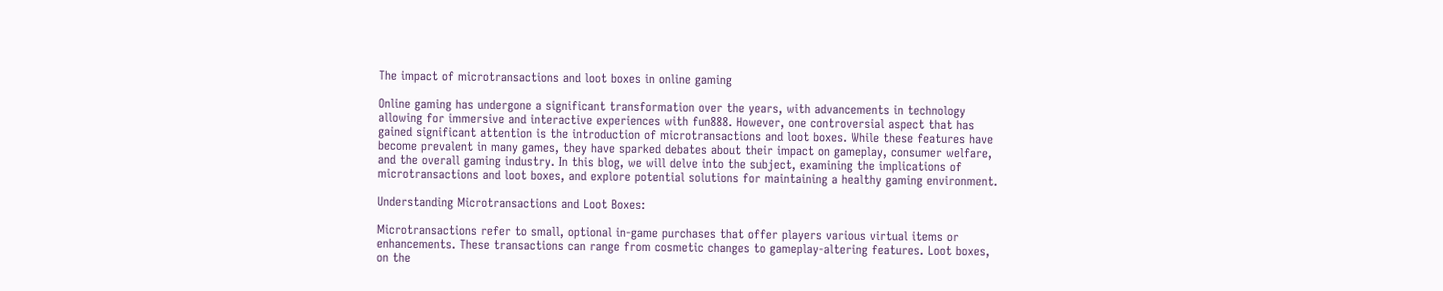The impact of microtransactions and loot boxes in online gaming

Online gaming has undergone a significant transformation over the years, with advancements in technology allowing for immersive and interactive experiences with fun888. However, one controversial aspect that has gained significant attention is the introduction of microtransactions and loot boxes. While these features have become prevalent in many games, they have sparked debates about their impact on gameplay, consumer welfare, and the overall gaming industry. In this blog, we will delve into the subject, examining the implications of microtransactions and loot boxes, and explore potential solutions for maintaining a healthy gaming environment.

Understanding Microtransactions and Loot Boxes:

Microtransactions refer to small, optional in-game purchases that offer players various virtual items or enhancements. These transactions can range from cosmetic changes to gameplay-altering features. Loot boxes, on the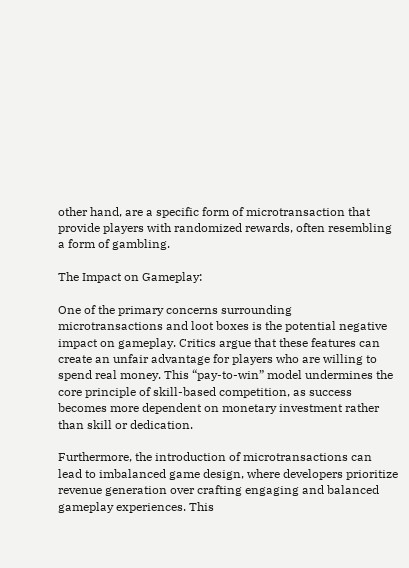other hand, are a specific form of microtransaction that provide players with randomized rewards, often resembling a form of gambling.

The Impact on Gameplay:

One of the primary concerns surrounding microtransactions and loot boxes is the potential negative impact on gameplay. Critics argue that these features can create an unfair advantage for players who are willing to spend real money. This “pay-to-win” model undermines the core principle of skill-based competition, as success becomes more dependent on monetary investment rather than skill or dedication.

Furthermore, the introduction of microtransactions can lead to imbalanced game design, where developers prioritize revenue generation over crafting engaging and balanced gameplay experiences. This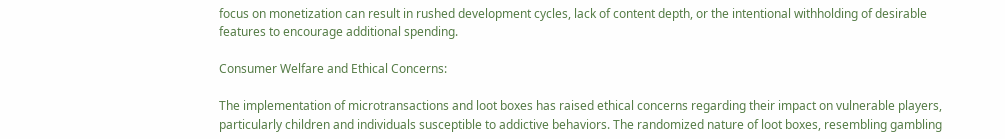focus on monetization can result in rushed development cycles, lack of content depth, or the intentional withholding of desirable features to encourage additional spending.

Consumer Welfare and Ethical Concerns:

The implementation of microtransactions and loot boxes has raised ethical concerns regarding their impact on vulnerable players, particularly children and individuals susceptible to addictive behaviors. The randomized nature of loot boxes, resembling gambling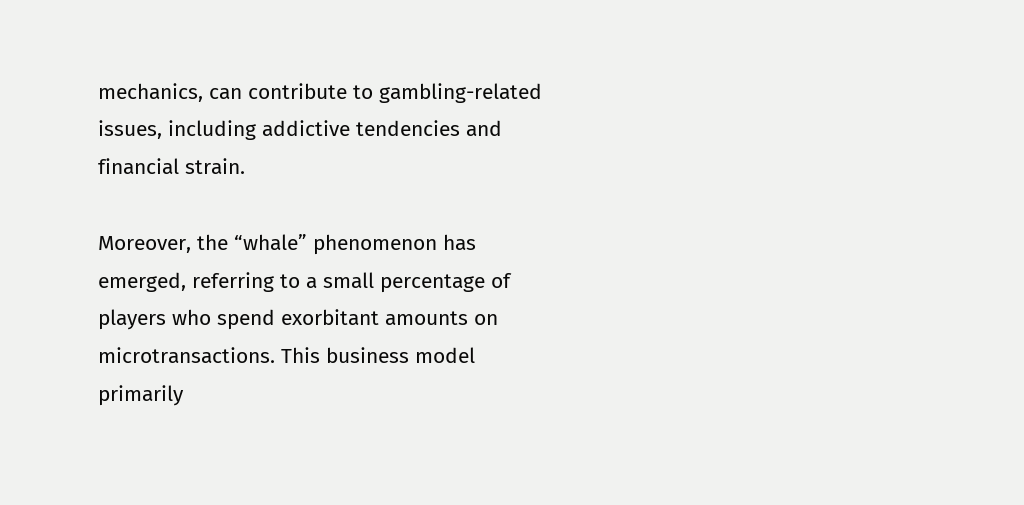mechanics, can contribute to gambling-related issues, including addictive tendencies and financial strain.

Moreover, the “whale” phenomenon has emerged, referring to a small percentage of players who spend exorbitant amounts on microtransactions. This business model primarily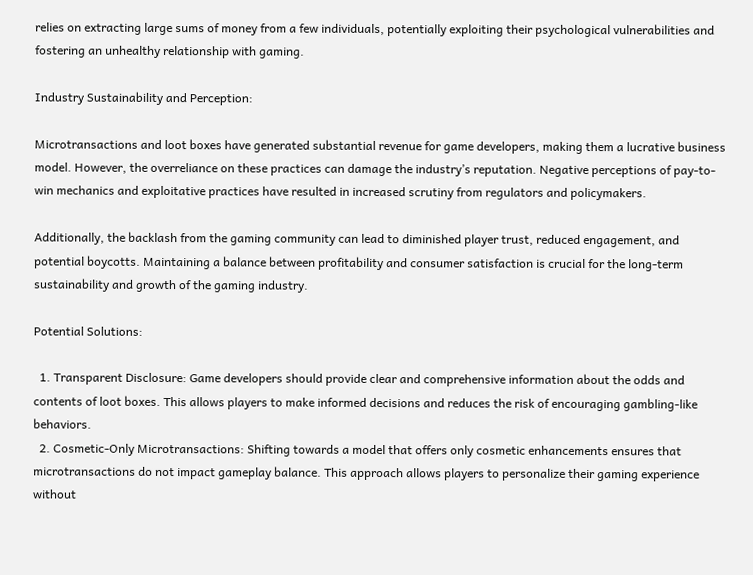relies on extracting large sums of money from a few individuals, potentially exploiting their psychological vulnerabilities and fostering an unhealthy relationship with gaming.

Industry Sustainability and Perception:

Microtransactions and loot boxes have generated substantial revenue for game developers, making them a lucrative business model. However, the overreliance on these practices can damage the industry’s reputation. Negative perceptions of pay-to-win mechanics and exploitative practices have resulted in increased scrutiny from regulators and policymakers.

Additionally, the backlash from the gaming community can lead to diminished player trust, reduced engagement, and potential boycotts. Maintaining a balance between profitability and consumer satisfaction is crucial for the long-term sustainability and growth of the gaming industry.

Potential Solutions:

  1. Transparent Disclosure: Game developers should provide clear and comprehensive information about the odds and contents of loot boxes. This allows players to make informed decisions and reduces the risk of encouraging gambling-like behaviors.
  2. Cosmetic-Only Microtransactions: Shifting towards a model that offers only cosmetic enhancements ensures that microtransactions do not impact gameplay balance. This approach allows players to personalize their gaming experience without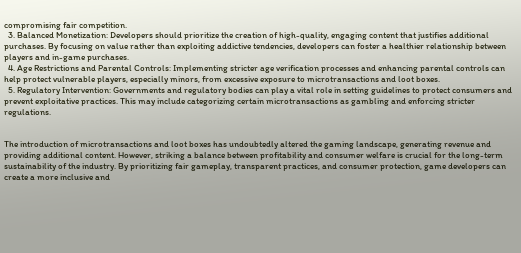compromising fair competition.
  3. Balanced Monetization: Developers should prioritize the creation of high-quality, engaging content that justifies additional purchases. By focusing on value rather than exploiting addictive tendencies, developers can foster a healthier relationship between players and in-game purchases.
  4. Age Restrictions and Parental Controls: Implementing stricter age verification processes and enhancing parental controls can help protect vulnerable players, especially minors, from excessive exposure to microtransactions and loot boxes.
  5. Regulatory Intervention: Governments and regulatory bodies can play a vital role in setting guidelines to protect consumers and prevent exploitative practices. This may include categorizing certain microtransactions as gambling and enforcing stricter regulations.


The introduction of microtransactions and loot boxes has undoubtedly altered the gaming landscape, generating revenue and providing additional content. However, striking a balance between profitability and consumer welfare is crucial for the long-term sustainability of the industry. By prioritizing fair gameplay, transparent practices, and consumer protection, game developers can create a more inclusive and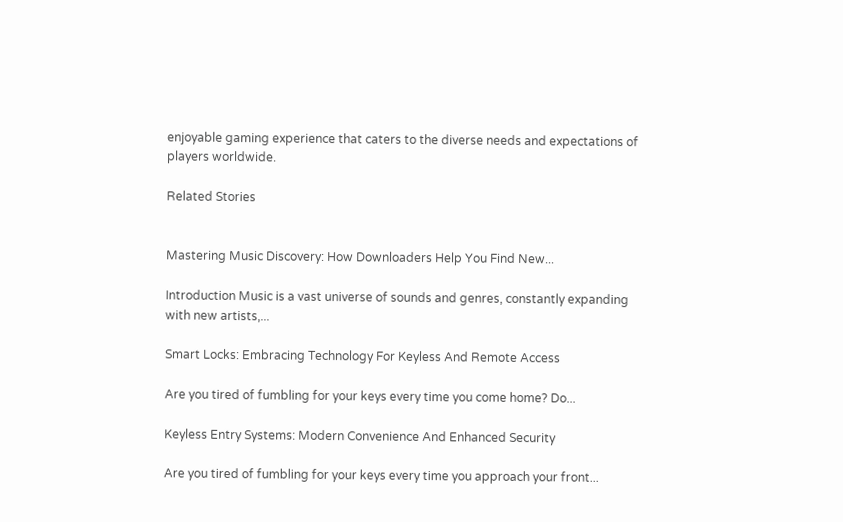enjoyable gaming experience that caters to the diverse needs and expectations of players worldwide.

Related Stories


Mastering Music Discovery: How Downloaders Help You Find New...

Introduction Music is a vast universe of sounds and genres, constantly expanding with new artists,...

Smart Locks: Embracing Technology For Keyless And Remote Access

Are you tired of fumbling for your keys every time you come home? Do...

Keyless Entry Systems: Modern Convenience And Enhanced Security

Are you tired of fumbling for your keys every time you approach your front...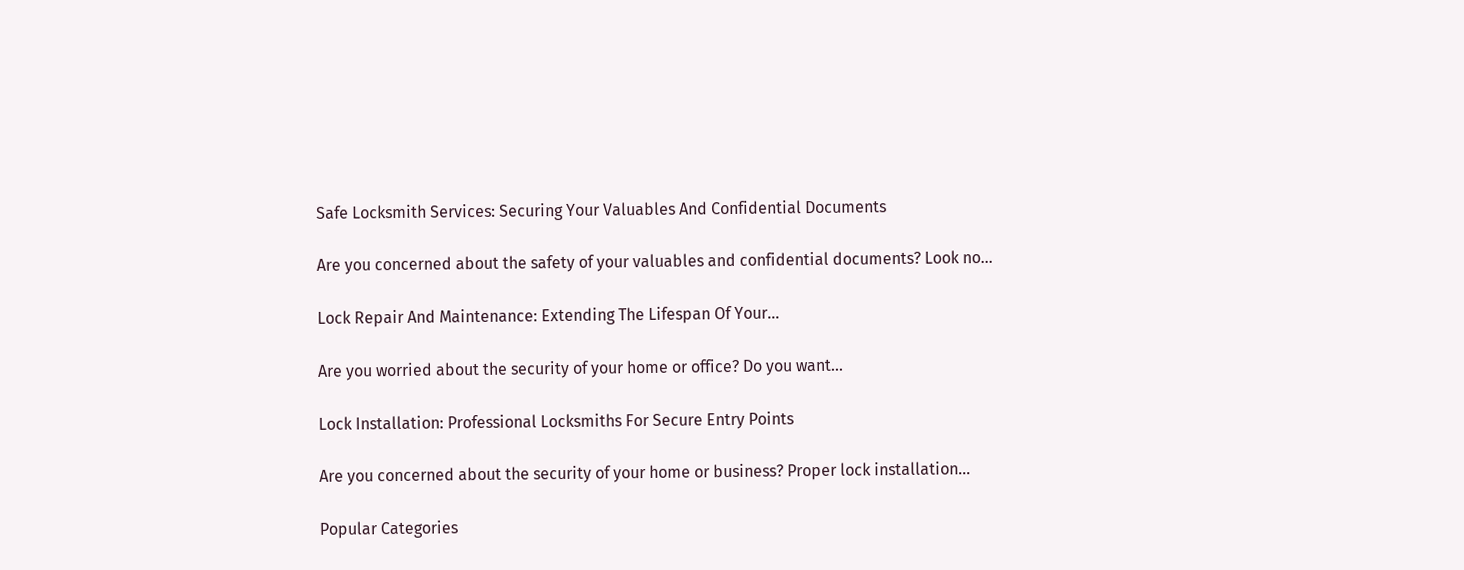Safe Locksmith Services: Securing Your Valuables And Confidential Documents

Are you concerned about the safety of your valuables and confidential documents? Look no...

Lock Repair And Maintenance: Extending The Lifespan Of Your...

Are you worried about the security of your home or office? Do you want...

Lock Installation: Professional Locksmiths For Secure Entry Points

Are you concerned about the security of your home or business? Proper lock installation...

Popular Categories